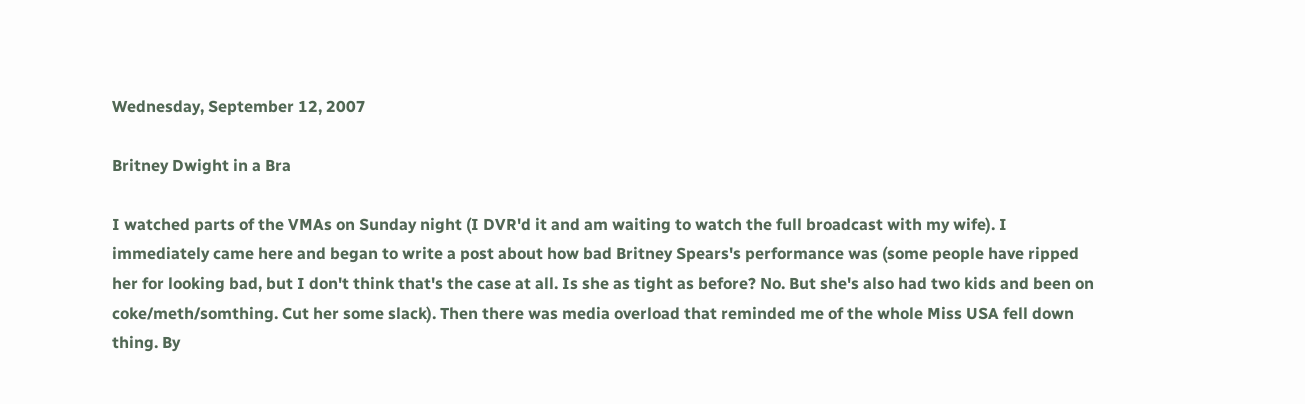Wednesday, September 12, 2007

Britney Dwight in a Bra

I watched parts of the VMAs on Sunday night (I DVR'd it and am waiting to watch the full broadcast with my wife). I immediately came here and began to write a post about how bad Britney Spears's performance was (some people have ripped her for looking bad, but I don't think that's the case at all. Is she as tight as before? No. But she's also had two kids and been on coke/meth/somthing. Cut her some slack). Then there was media overload that reminded me of the whole Miss USA fell down thing. By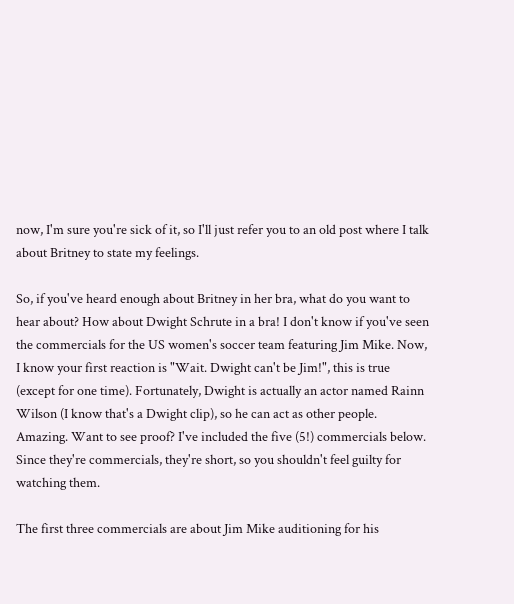now, I'm sure you're sick of it, so I'll just refer you to an old post where I talk about Britney to state my feelings.

So, if you've heard enough about Britney in her bra, what do you want to hear about? How about Dwight Schrute in a bra! I don't know if you've seen the commercials for the US women's soccer team featuring Jim Mike. Now, I know your first reaction is "Wait. Dwight can't be Jim!", this is true (except for one time). Fortunately, Dwight is actually an actor named Rainn Wilson (I know that's a Dwight clip), so he can act as other people. Amazing. Want to see proof? I've included the five (5!) commercials below. Since they're commercials, they're short, so you shouldn't feel guilty for watching them.

The first three commercials are about Jim Mike auditioning for his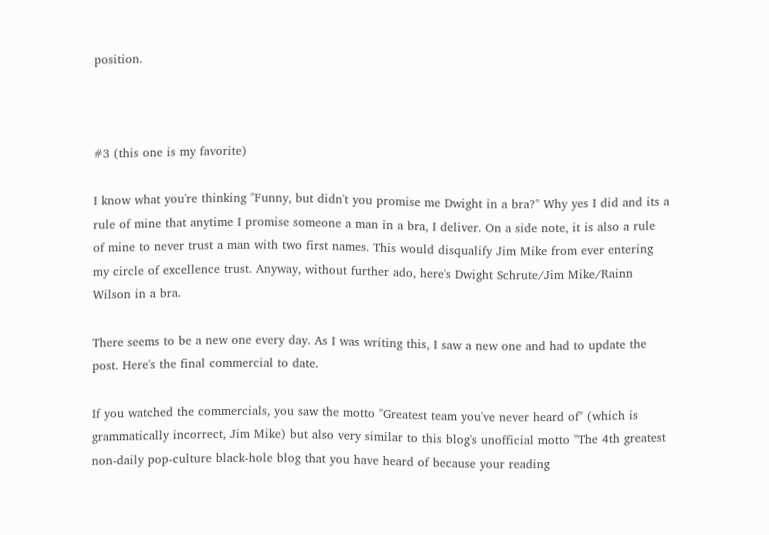position.



#3 (this one is my favorite)

I know what you're thinking "Funny, but didn't you promise me Dwight in a bra?" Why yes I did and its a rule of mine that anytime I promise someone a man in a bra, I deliver. On a side note, it is also a rule of mine to never trust a man with two first names. This would disqualify Jim Mike from ever entering my circle of excellence trust. Anyway, without further ado, here's Dwight Schrute/Jim Mike/Rainn Wilson in a bra.

There seems to be a new one every day. As I was writing this, I saw a new one and had to update the post. Here's the final commercial to date.

If you watched the commercials, you saw the motto "Greatest team you've never heard of" (which is grammatically incorrect, Jim Mike) but also very similar to this blog's unofficial motto "The 4th greatest non-daily pop-culture black-hole blog that you have heard of because your reading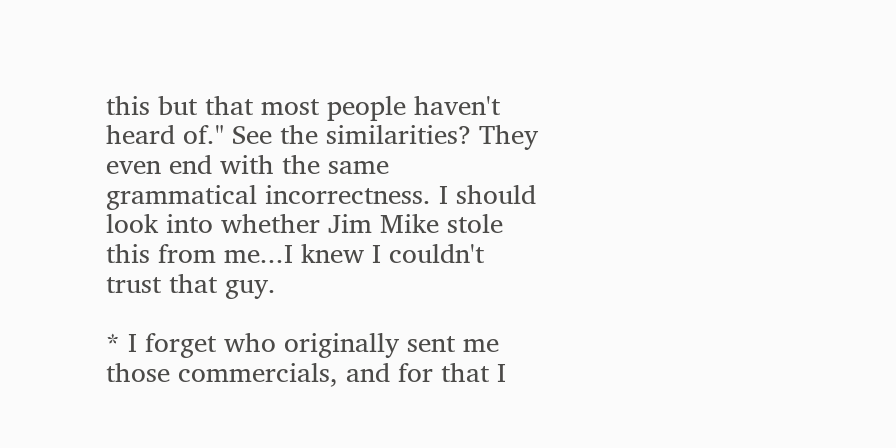this but that most people haven't heard of." See the similarities? They even end with the same grammatical incorrectness. I should look into whether Jim Mike stole this from me...I knew I couldn't trust that guy.

* I forget who originally sent me those commercials, and for that I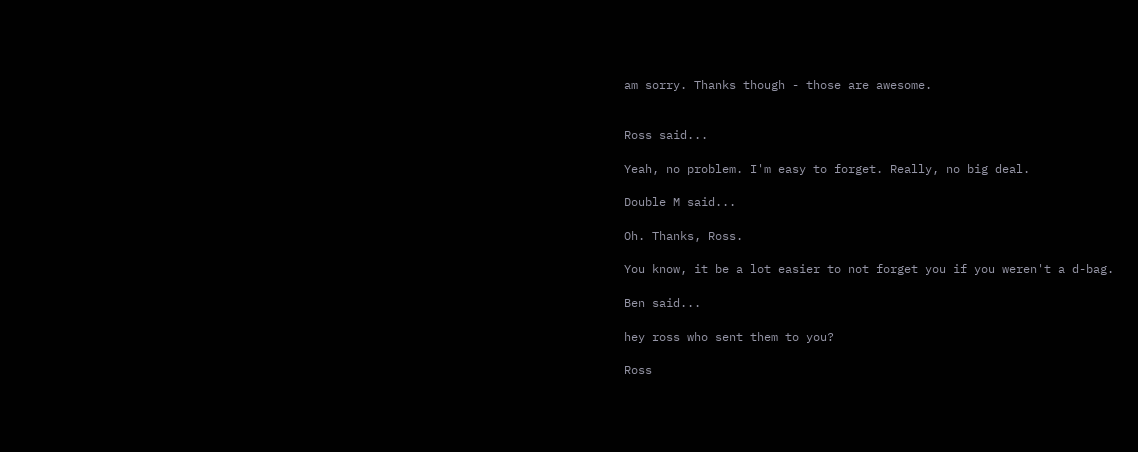am sorry. Thanks though - those are awesome.


Ross said...

Yeah, no problem. I'm easy to forget. Really, no big deal.

Double M said...

Oh. Thanks, Ross.

You know, it be a lot easier to not forget you if you weren't a d-bag.

Ben said...

hey ross who sent them to you?

Ross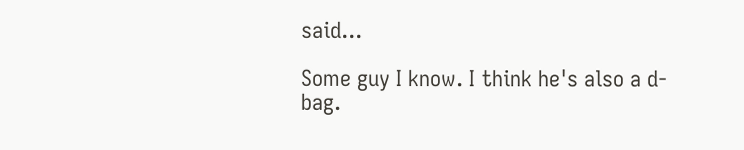said...

Some guy I know. I think he's also a d-bag.